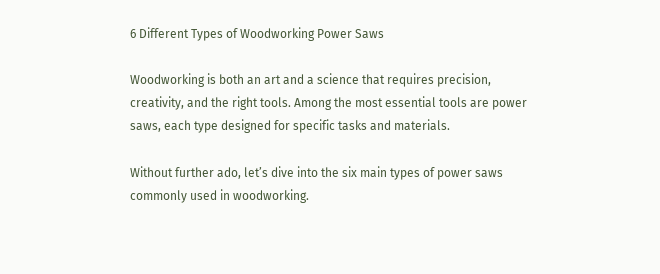6 Different Types of Woodworking Power Saws

Woodworking is both an art and a science that requires precision, creativity, and the right tools. Among the most essential tools are power saws, each type designed for specific tasks and materials.

Without further ado, let’s dive into the six main types of power saws commonly used in woodworking.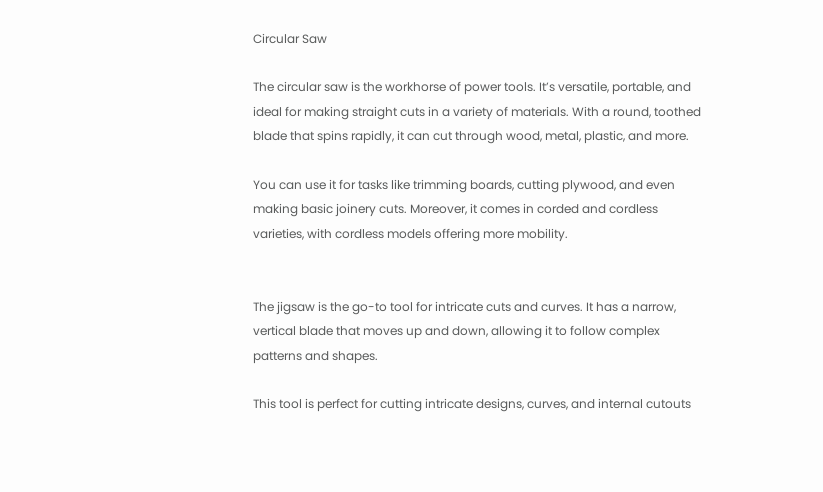Circular Saw

The circular saw is the workhorse of power tools. It’s versatile, portable, and ideal for making straight cuts in a variety of materials. With a round, toothed blade that spins rapidly, it can cut through wood, metal, plastic, and more.

You can use it for tasks like trimming boards, cutting plywood, and even making basic joinery cuts. Moreover, it comes in corded and cordless varieties, with cordless models offering more mobility.


The jigsaw is the go-to tool for intricate cuts and curves. It has a narrow, vertical blade that moves up and down, allowing it to follow complex patterns and shapes.

This tool is perfect for cutting intricate designs, curves, and internal cutouts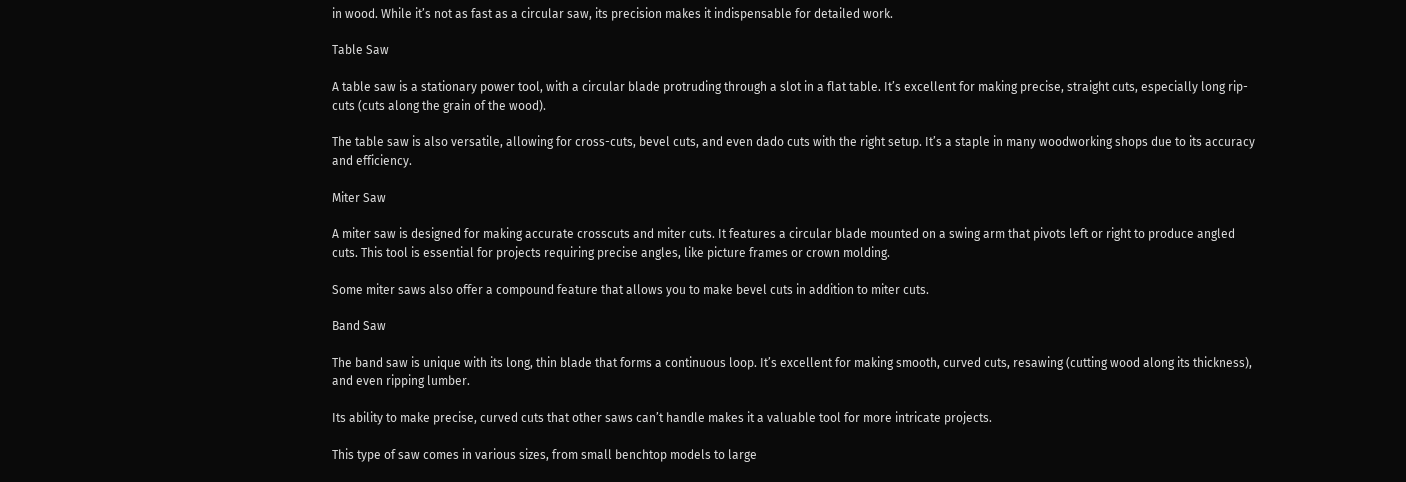in wood. While it’s not as fast as a circular saw, its precision makes it indispensable for detailed work.

Table Saw

A table saw is a stationary power tool, with a circular blade protruding through a slot in a flat table. It’s excellent for making precise, straight cuts, especially long rip-cuts (cuts along the grain of the wood).

The table saw is also versatile, allowing for cross-cuts, bevel cuts, and even dado cuts with the right setup. It’s a staple in many woodworking shops due to its accuracy and efficiency.

Miter Saw

A miter saw is designed for making accurate crosscuts and miter cuts. It features a circular blade mounted on a swing arm that pivots left or right to produce angled cuts. This tool is essential for projects requiring precise angles, like picture frames or crown molding.

Some miter saws also offer a compound feature that allows you to make bevel cuts in addition to miter cuts.

Band Saw

The band saw is unique with its long, thin blade that forms a continuous loop. It’s excellent for making smooth, curved cuts, resawing (cutting wood along its thickness), and even ripping lumber.

Its ability to make precise, curved cuts that other saws can’t handle makes it a valuable tool for more intricate projects.

This type of saw comes in various sizes, from small benchtop models to large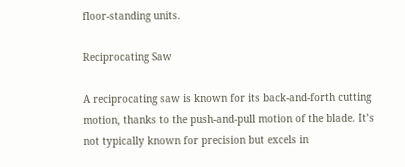floor-standing units.

Reciprocating Saw

A reciprocating saw is known for its back-and-forth cutting motion, thanks to the push-and-pull motion of the blade. It’s not typically known for precision but excels in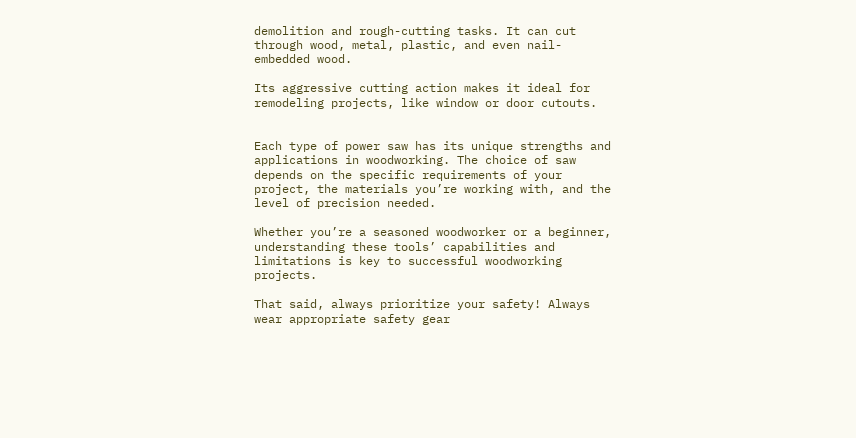demolition and rough-cutting tasks. It can cut through wood, metal, plastic, and even nail-embedded wood.

Its aggressive cutting action makes it ideal for remodeling projects, like window or door cutouts.


Each type of power saw has its unique strengths and applications in woodworking. The choice of saw depends on the specific requirements of your project, the materials you’re working with, and the level of precision needed.

Whether you’re a seasoned woodworker or a beginner, understanding these tools’ capabilities and limitations is key to successful woodworking projects.

That said, always prioritize your safety! Always wear appropriate safety gear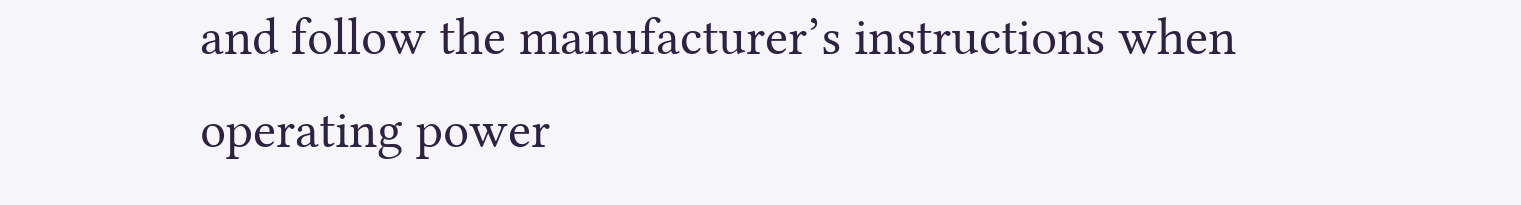and follow the manufacturer’s instructions when operating power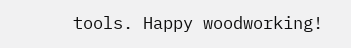tools. Happy woodworking!